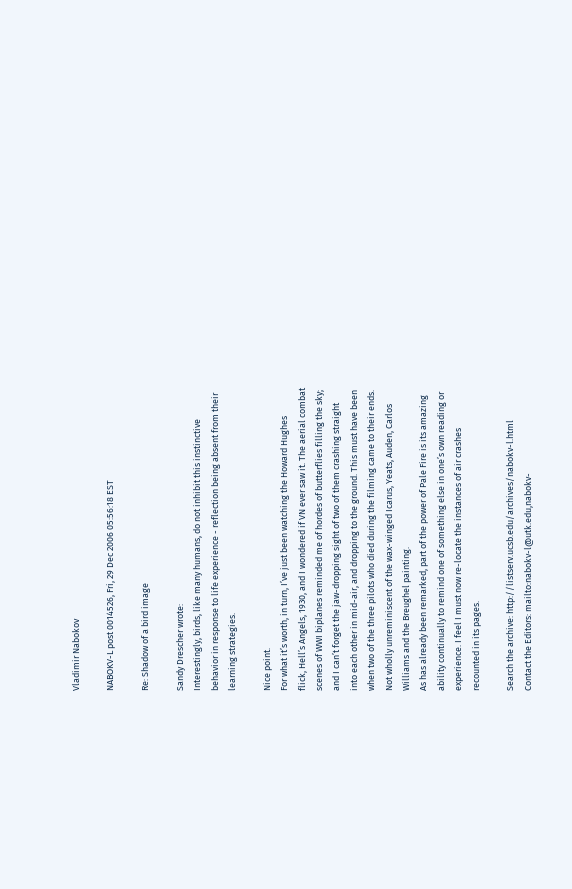Vladimir Nabokov

NABOKV-L post 0014526, Fri, 29 Dec 2006 05:56:18 EST

Re: Shadow of a bird image

Sandy Drescher wrote:
Interestingly, birds, like many humans, do not inhibit this instinctive
behavior in response to life experience - reflection being absent from their
learning strategies.

Nice point.
For what it’s worth, in turn, I’ve just been watching the Howard Hughes
flick, Hell’s Angels, 1930, and I wondered if VN ever saw it. The aerial combat
scenes of WWI biplanes reminded me of hordes of butterflies filling the sky;
and I can’t forget the jaw-dropping sight of two of them crashing straight
into each other in mid-air, and dropping to the ground. This must have been
when two of the three pilots who died during the filming came to their ends.
Not wholly unreminiscent of the wax-winged Icarus, Yeats, Auden, Carlos
Williams and the Breughel painting.
As has already been remarked, part of the power of Pale Fire is its amazing
ability continually to remind one of something else in one’s own reading or
experience. I feel I must now re-locate the instances of air crashes
recounted in its pages.

Search the archive: http://listserv.ucsb.edu/archives/nabokv-l.html
Contact the Editors: mailto:nabokv-l@utk.edu,nabokv-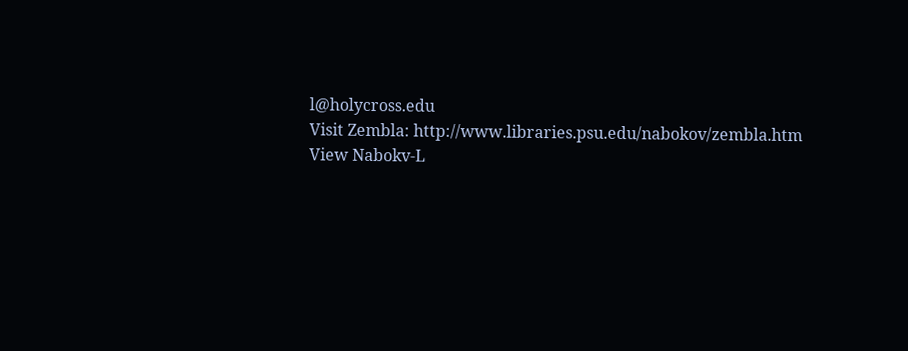l@holycross.edu
Visit Zembla: http://www.libraries.psu.edu/nabokov/zembla.htm
View Nabokv-L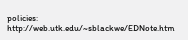policies: http://web.utk.edu/~sblackwe/EDNote.htm